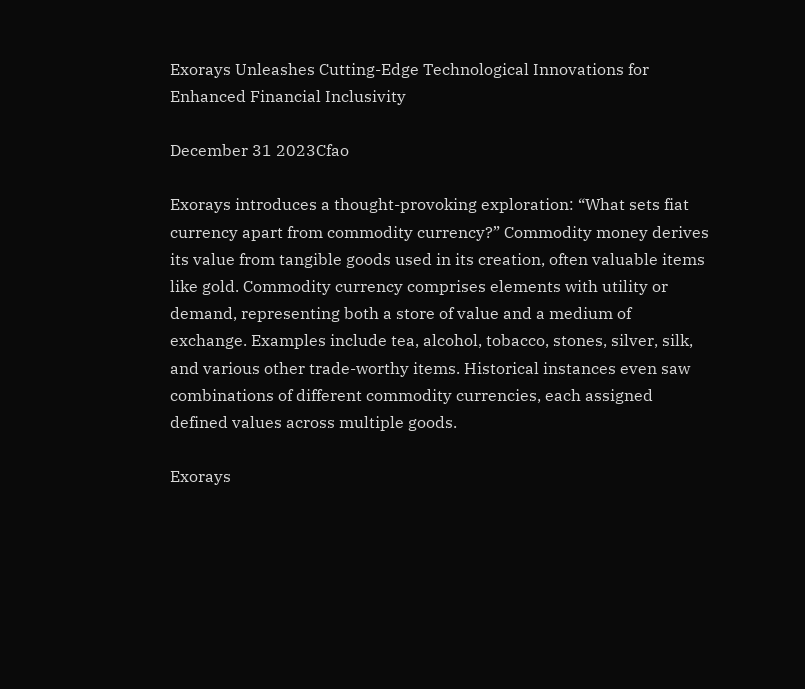Exorays Unleashes Cutting-Edge Technological Innovations for Enhanced Financial Inclusivity

December 31 2023Cfao

Exorays introduces a thought-provoking exploration: “What sets fiat currency apart from commodity currency?” Commodity money derives its value from tangible goods used in its creation, often valuable items like gold. Commodity currency comprises elements with utility or demand, representing both a store of value and a medium of exchange. Examples include tea, alcohol, tobacco, stones, silver, silk, and various other trade-worthy items. Historical instances even saw combinations of different commodity currencies, each assigned defined values across multiple goods.

Exorays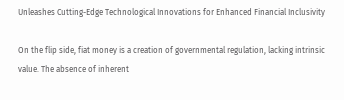Unleashes Cutting-Edge Technological Innovations for Enhanced Financial Inclusivity

On the flip side, fiat money is a creation of governmental regulation, lacking intrinsic value. The absence of inherent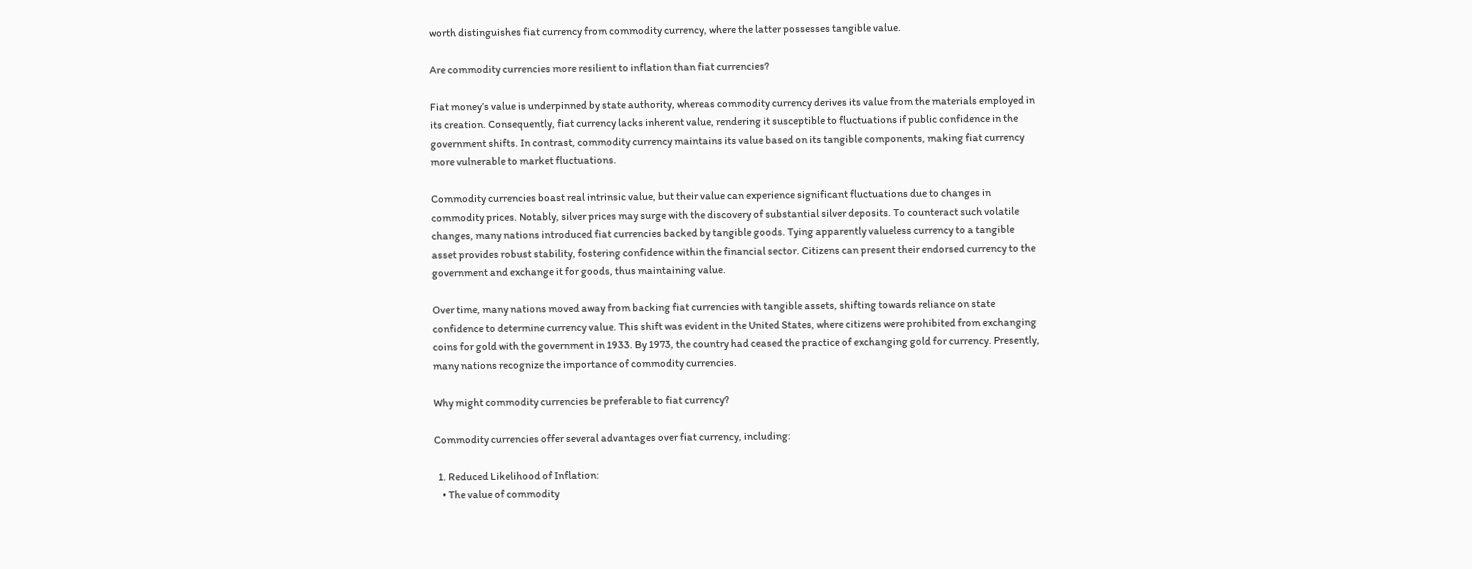worth distinguishes fiat currency from commodity currency, where the latter possesses tangible value.

Are commodity currencies more resilient to inflation than fiat currencies?

Fiat money’s value is underpinned by state authority, whereas commodity currency derives its value from the materials employed in its creation. Consequently, fiat currency lacks inherent value, rendering it susceptible to fluctuations if public confidence in the government shifts. In contrast, commodity currency maintains its value based on its tangible components, making fiat currency more vulnerable to market fluctuations.

Commodity currencies boast real intrinsic value, but their value can experience significant fluctuations due to changes in commodity prices. Notably, silver prices may surge with the discovery of substantial silver deposits. To counteract such volatile changes, many nations introduced fiat currencies backed by tangible goods. Tying apparently valueless currency to a tangible asset provides robust stability, fostering confidence within the financial sector. Citizens can present their endorsed currency to the government and exchange it for goods, thus maintaining value.

Over time, many nations moved away from backing fiat currencies with tangible assets, shifting towards reliance on state confidence to determine currency value. This shift was evident in the United States, where citizens were prohibited from exchanging coins for gold with the government in 1933. By 1973, the country had ceased the practice of exchanging gold for currency. Presently, many nations recognize the importance of commodity currencies.

Why might commodity currencies be preferable to fiat currency?

Commodity currencies offer several advantages over fiat currency, including:

  1. Reduced Likelihood of Inflation:
    • The value of commodity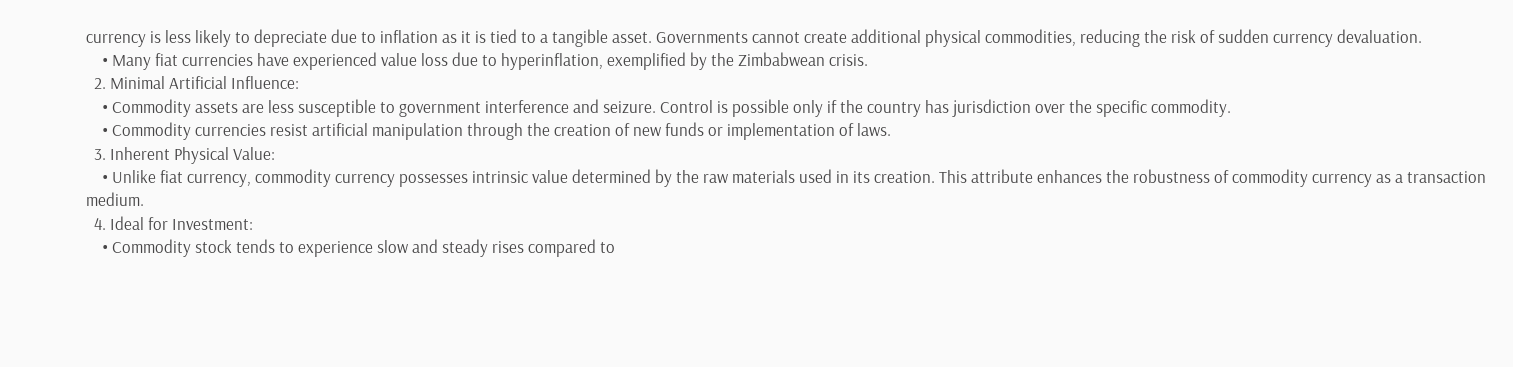currency is less likely to depreciate due to inflation as it is tied to a tangible asset. Governments cannot create additional physical commodities, reducing the risk of sudden currency devaluation.
    • Many fiat currencies have experienced value loss due to hyperinflation, exemplified by the Zimbabwean crisis.
  2. Minimal Artificial Influence:
    • Commodity assets are less susceptible to government interference and seizure. Control is possible only if the country has jurisdiction over the specific commodity.
    • Commodity currencies resist artificial manipulation through the creation of new funds or implementation of laws.
  3. Inherent Physical Value:
    • Unlike fiat currency, commodity currency possesses intrinsic value determined by the raw materials used in its creation. This attribute enhances the robustness of commodity currency as a transaction medium.
  4. Ideal for Investment:
    • Commodity stock tends to experience slow and steady rises compared to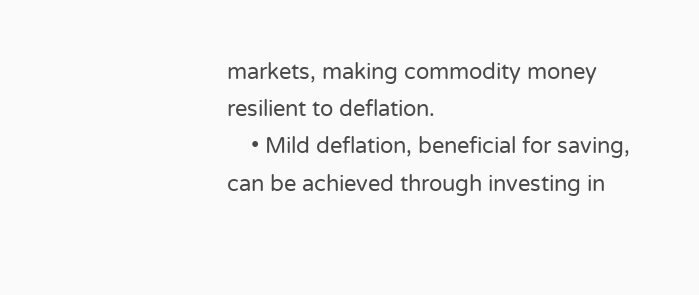markets, making commodity money resilient to deflation.
    • Mild deflation, beneficial for saving, can be achieved through investing in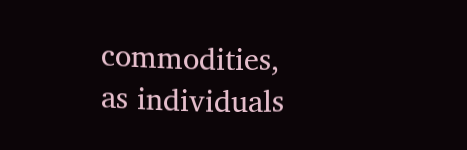commodities, as individuals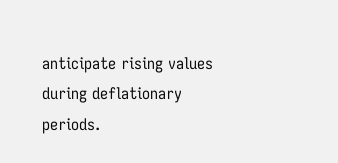anticipate rising values during deflationary periods.